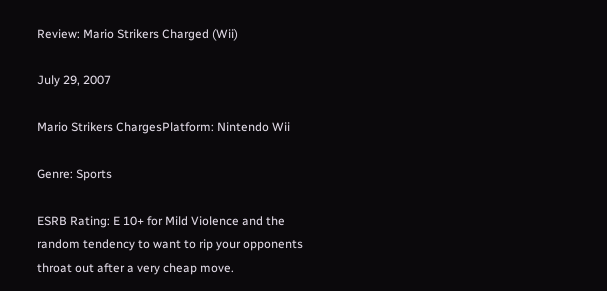Review: Mario Strikers Charged (Wii)

July 29, 2007

Mario Strikers ChargesPlatform: Nintendo Wii

Genre: Sports

ESRB Rating: E 10+ for Mild Violence and the random tendency to want to rip your opponents throat out after a very cheap move.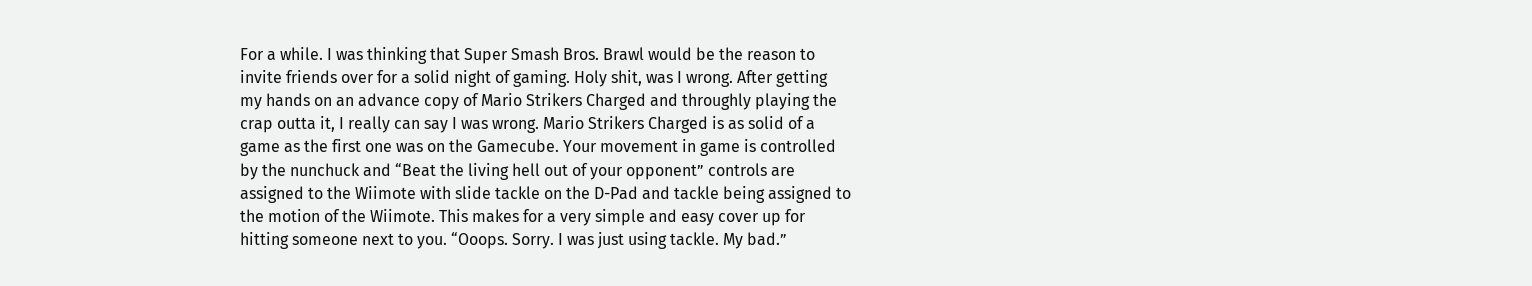For a while. I was thinking that Super Smash Bros. Brawl would be the reason to invite friends over for a solid night of gaming. Holy shit, was I wrong. After getting my hands on an advance copy of Mario Strikers Charged and throughly playing the crap outta it, I really can say I was wrong. Mario Strikers Charged is as solid of a game as the first one was on the Gamecube. Your movement in game is controlled by the nunchuck and “Beat the living hell out of your opponent” controls are assigned to the Wiimote with slide tackle on the D-Pad and tackle being assigned to the motion of the Wiimote. This makes for a very simple and easy cover up for hitting someone next to you. “Ooops. Sorry. I was just using tackle. My bad.”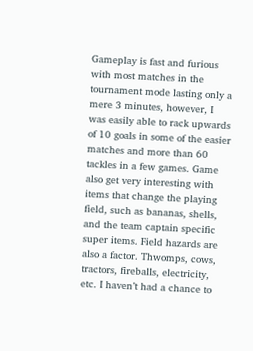Gameplay is fast and furious with most matches in the tournament mode lasting only a mere 3 minutes, however, I was easily able to rack upwards of 10 goals in some of the easier matches and more than 60 tackles in a few games. Game also get very interesting with items that change the playing field, such as bananas, shells, and the team captain specific super items. Field hazards are also a factor. Thwomps, cows, tractors, fireballs, electricity, etc. I haven’t had a chance to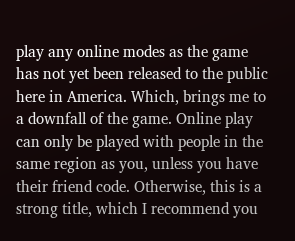play any online modes as the game has not yet been released to the public here in America. Which, brings me to a downfall of the game. Online play can only be played with people in the same region as you, unless you have their friend code. Otherwise, this is a strong title, which I recommend you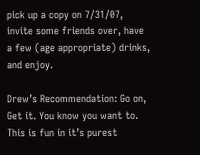pick up a copy on 7/31/07, invite some friends over, have a few (age appropriate) drinks, and enjoy.

Drew’s Recommendation: Go on, Get it. You know you want to. This is fun in it’s purest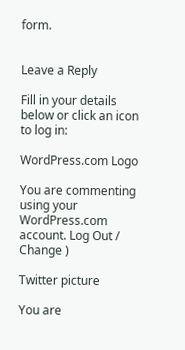form.


Leave a Reply

Fill in your details below or click an icon to log in:

WordPress.com Logo

You are commenting using your WordPress.com account. Log Out / Change )

Twitter picture

You are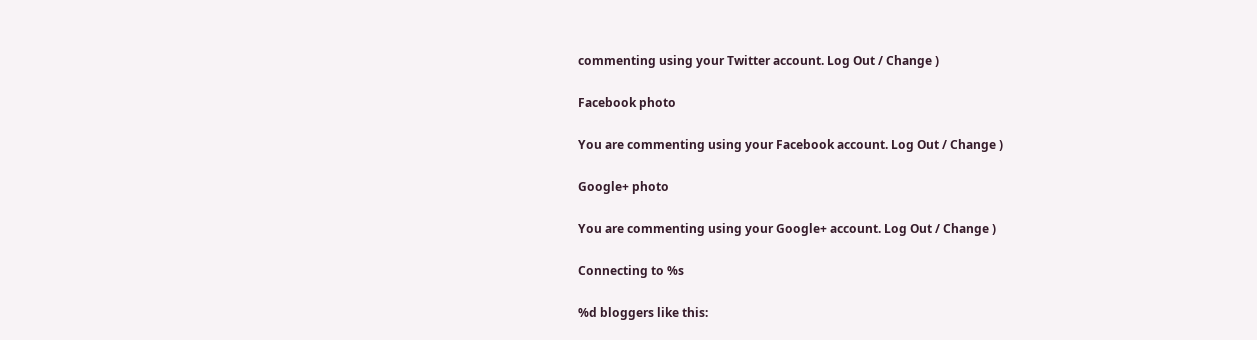commenting using your Twitter account. Log Out / Change )

Facebook photo

You are commenting using your Facebook account. Log Out / Change )

Google+ photo

You are commenting using your Google+ account. Log Out / Change )

Connecting to %s

%d bloggers like this: